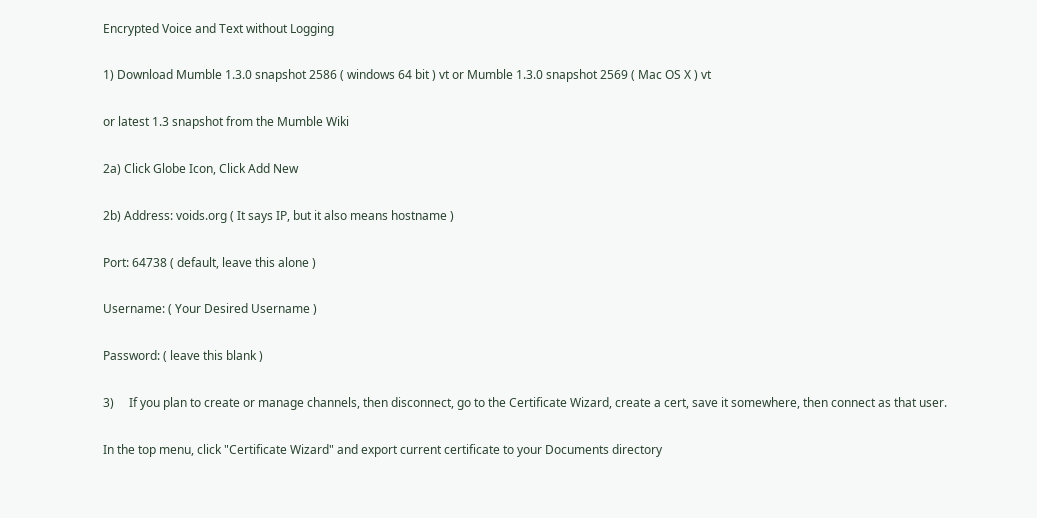Encrypted Voice and Text without Logging

1) Download Mumble 1.3.0 snapshot 2586 ( windows 64 bit ) vt or Mumble 1.3.0 snapshot 2569 ( Mac OS X ) vt

or latest 1.3 snapshot from the Mumble Wiki

2a) Click Globe Icon, Click Add New

2b) Address: voids.org ( It says IP, but it also means hostname )

Port: 64738 ( default, leave this alone )

Username: ( Your Desired Username )

Password: ( leave this blank )

3)     If you plan to create or manage channels, then disconnect, go to the Certificate Wizard, create a cert, save it somewhere, then connect as that user.

In the top menu, click "Certificate Wizard" and export current certificate to your Documents directory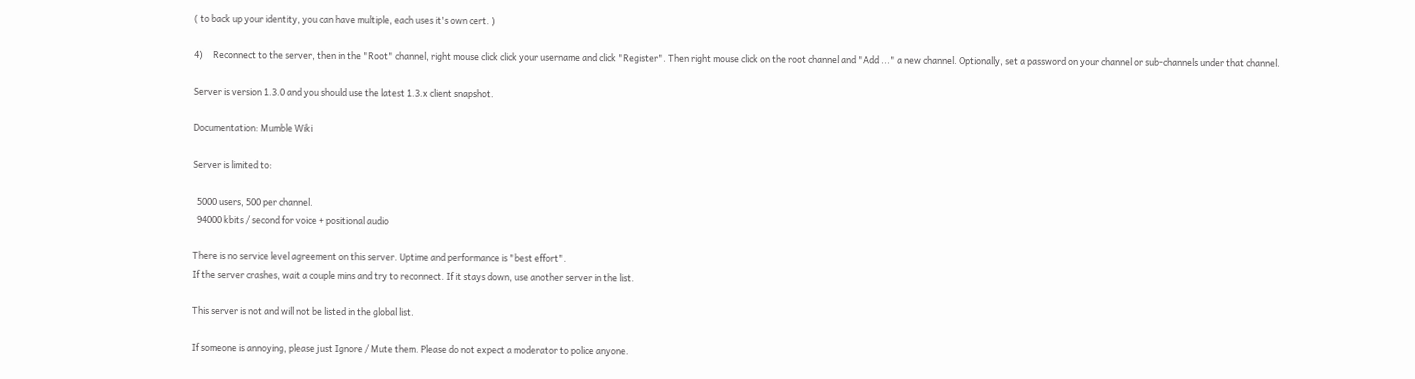( to back up your identity, you can have multiple, each uses it's own cert. )

4)     Reconnect to the server, then in the "Root" channel, right mouse click click your username and click "Register". Then right mouse click on the root channel and "Add ..." a new channel. Optionally, set a password on your channel or sub-channels under that channel.

Server is version 1.3.0 and you should use the latest 1.3.x client snapshot.

Documentation: Mumble Wiki

Server is limited to:

  5000 users, 500 per channel.
  94000 kbits / second for voice + positional audio

There is no service level agreement on this server. Uptime and performance is "best effort".
If the server crashes, wait a couple mins and try to reconnect. If it stays down, use another server in the list.

This server is not and will not be listed in the global list.

If someone is annoying, please just Ignore / Mute them. Please do not expect a moderator to police anyone.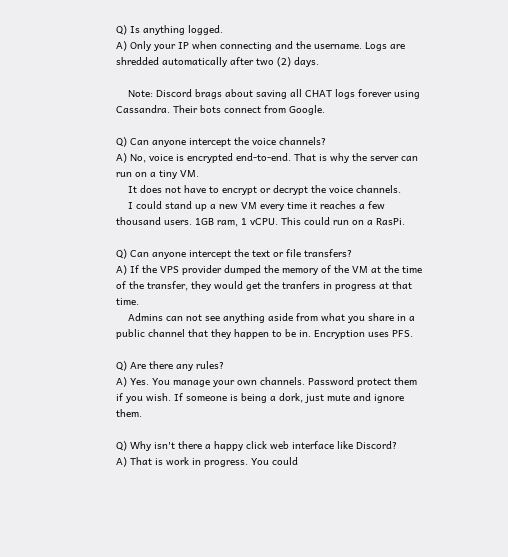Q) Is anything logged.
A) Only your IP when connecting and the username. Logs are shredded automatically after two (2) days.

    Note: Discord brags about saving all CHAT logs forever using Cassandra. Their bots connect from Google.

Q) Can anyone intercept the voice channels?
A) No, voice is encrypted end-to-end. That is why the server can run on a tiny VM.
    It does not have to encrypt or decrypt the voice channels.
    I could stand up a new VM every time it reaches a few thousand users. 1GB ram, 1 vCPU. This could run on a RasPi.

Q) Can anyone intercept the text or file transfers?
A) If the VPS provider dumped the memory of the VM at the time of the transfer, they would get the tranfers in progress at that time.
    Admins can not see anything aside from what you share in a public channel that they happen to be in. Encryption uses PFS.

Q) Are there any rules?
A) Yes. You manage your own channels. Password protect them if you wish. If someone is being a dork, just mute and ignore them.

Q) Why isn't there a happy click web interface like Discord?
A) That is work in progress. You could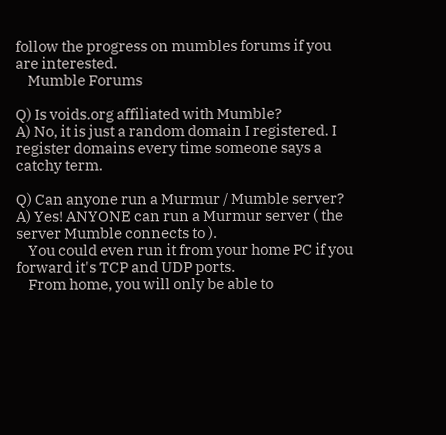follow the progress on mumbles forums if you are interested.
    Mumble Forums

Q) Is voids.org affiliated with Mumble?
A) No, it is just a random domain I registered. I register domains every time someone says a catchy term.

Q) Can anyone run a Murmur / Mumble server?
A) Yes! ANYONE can run a Murmur server ( the server Mumble connects to ).
    You could even run it from your home PC if you forward it's TCP and UDP ports.
    From home, you will only be able to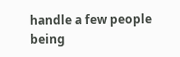handle a few people being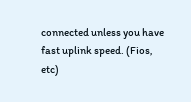connected unless you have fast uplink speed. (Fios, etc)